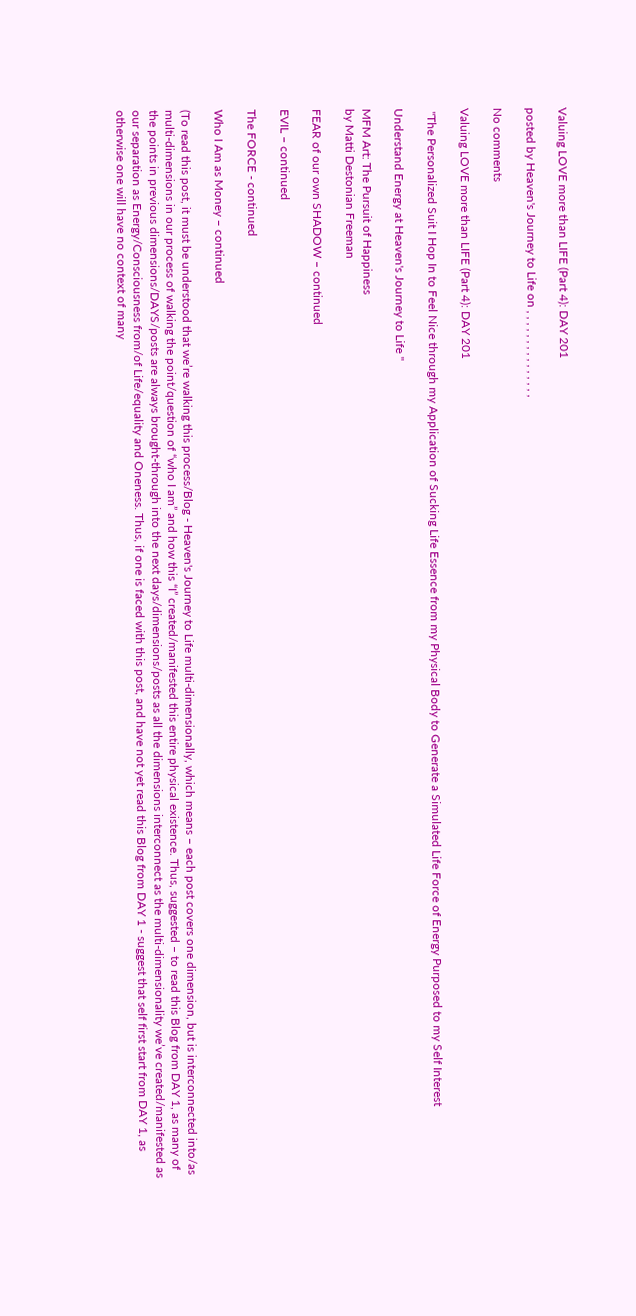Valuing LOVE more than LIFE (Part 4): DAY 201

posted by Heaven's Journey to Life on , , , , , , , , , , , , , , ,

No comments

Valuing LOVE more than LIFE (Part 4): DAY 201

 "The Personalized Suit I Hop In to Feel Nice through my Application of Sucking Life Essence from my Physical Body to Generate a Simulated Life Force of Energy Purposed to my Self Interest

Understand Energy at Heaven's Journey to Life "

MFM Art: The Pursuit of Happiness
by Matti Destonian Freeman

FEAR of our own SHADOW – continued

EVIL – continued

The FORCE - continued

Who I Am as Money – continued

(To read this post, it must be understood that we’re walking this process/Blog - Heaven's Journey to Life multi-dimensionally, which means – each post covers one dimension, but is interconnected into/as multi-dimensions in our process of walking the point/question of “who I am” and how this “I” created/manifested this entire physical existence. Thus, suggested – to read this Blog from DAY 1, as many of the points in previous dimensions/DAYS/posts are always brought-through into the next days/dimensions/posts as all the dimensions interconnect as the multi-dimensionality we’ve created/manifested as our separation as Energy/Consciousness from/of Life/equality and Oneness. Thus, if one is faced with this post, and have not yet read this Blog from DAY 1 - suggest that self first start from DAY 1, as otherwise one will have no context of many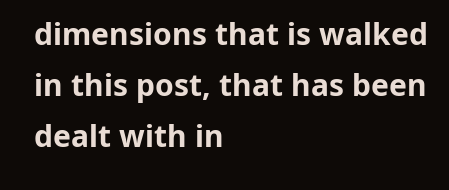dimensions that is walked in this post, that has been dealt with in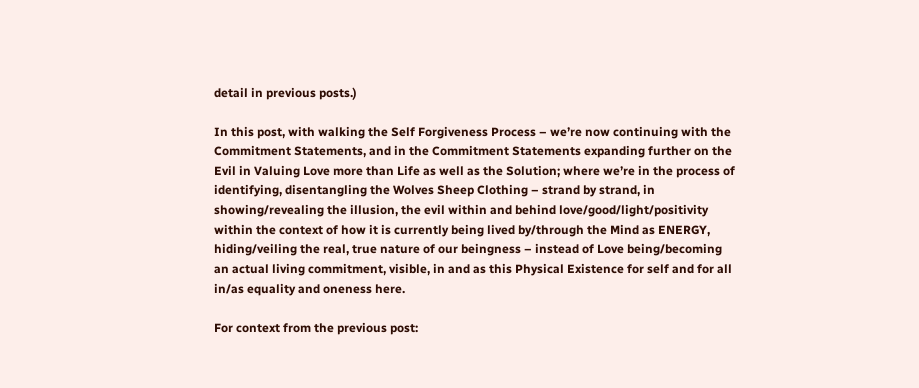detail in previous posts.)

In this post, with walking the Self Forgiveness Process – we’re now continuing with the Commitment Statements, and in the Commitment Statements expanding further on the Evil in Valuing Love more than Life as well as the Solution; where we’re in the process of identifying, disentangling the Wolves Sheep Clothing – strand by strand, in showing/revealing the illusion, the evil within and behind love/good/light/positivity within the context of how it is currently being lived by/through the Mind as ENERGY, hiding/veiling the real, true nature of our beingness – instead of Love being/becoming an actual living commitment, visible, in and as this Physical Existence for self and for all in/as equality and oneness here.

For context from the previous post: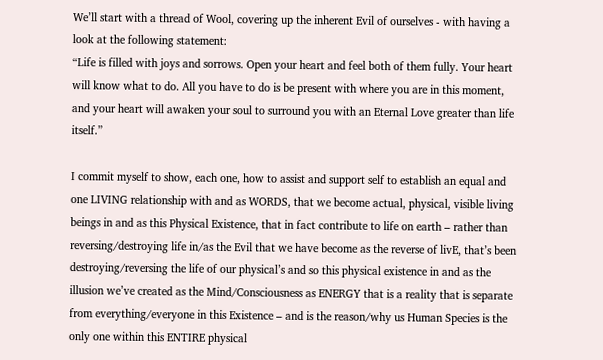We’ll start with a thread of Wool, covering up the inherent Evil of ourselves - with having a look at the following statement:
“Life is filled with joys and sorrows. Open your heart and feel both of them fully. Your heart will know what to do. All you have to do is be present with where you are in this moment, and your heart will awaken your soul to surround you with an Eternal Love greater than life itself.”

I commit myself to show, each one, how to assist and support self to establish an equal and one LIVING relationship with and as WORDS, that we become actual, physical, visible living beings in and as this Physical Existence, that in fact contribute to life on earth – rather than reversing/destroying life in/as the Evil that we have become as the reverse of livE, that’s been destroying/reversing the life of our physical’s and so this physical existence in and as the illusion we’ve created as the Mind/Consciousness as ENERGY that is a reality that is separate from everything/everyone in this Existence – and is the reason/why us Human Species is the only one within this ENTIRE physical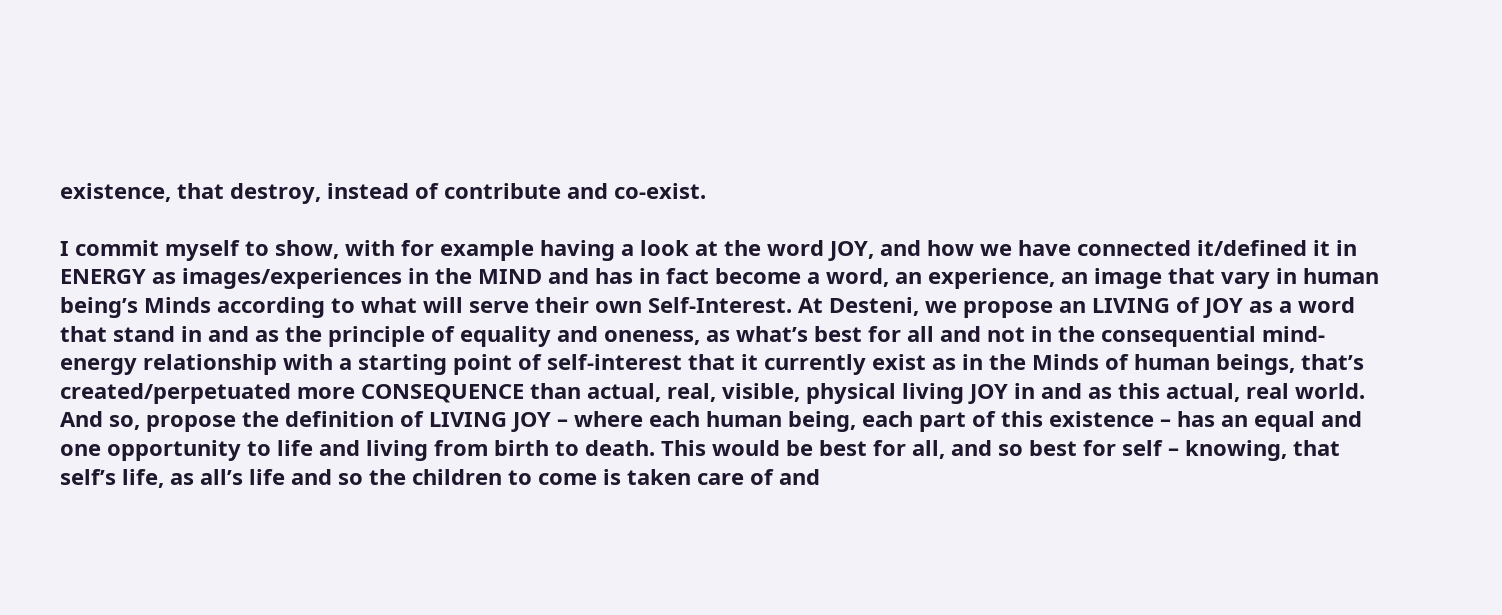existence, that destroy, instead of contribute and co-exist.

I commit myself to show, with for example having a look at the word JOY, and how we have connected it/defined it in ENERGY as images/experiences in the MIND and has in fact become a word, an experience, an image that vary in human being’s Minds according to what will serve their own Self-Interest. At Desteni, we propose an LIVING of JOY as a word that stand in and as the principle of equality and oneness, as what’s best for all and not in the consequential mind-energy relationship with a starting point of self-interest that it currently exist as in the Minds of human beings, that’s created/perpetuated more CONSEQUENCE than actual, real, visible, physical living JOY in and as this actual, real world. And so, propose the definition of LIVING JOY – where each human being, each part of this existence – has an equal and one opportunity to life and living from birth to death. This would be best for all, and so best for self – knowing, that self’s life, as all’s life and so the children to come is taken care of and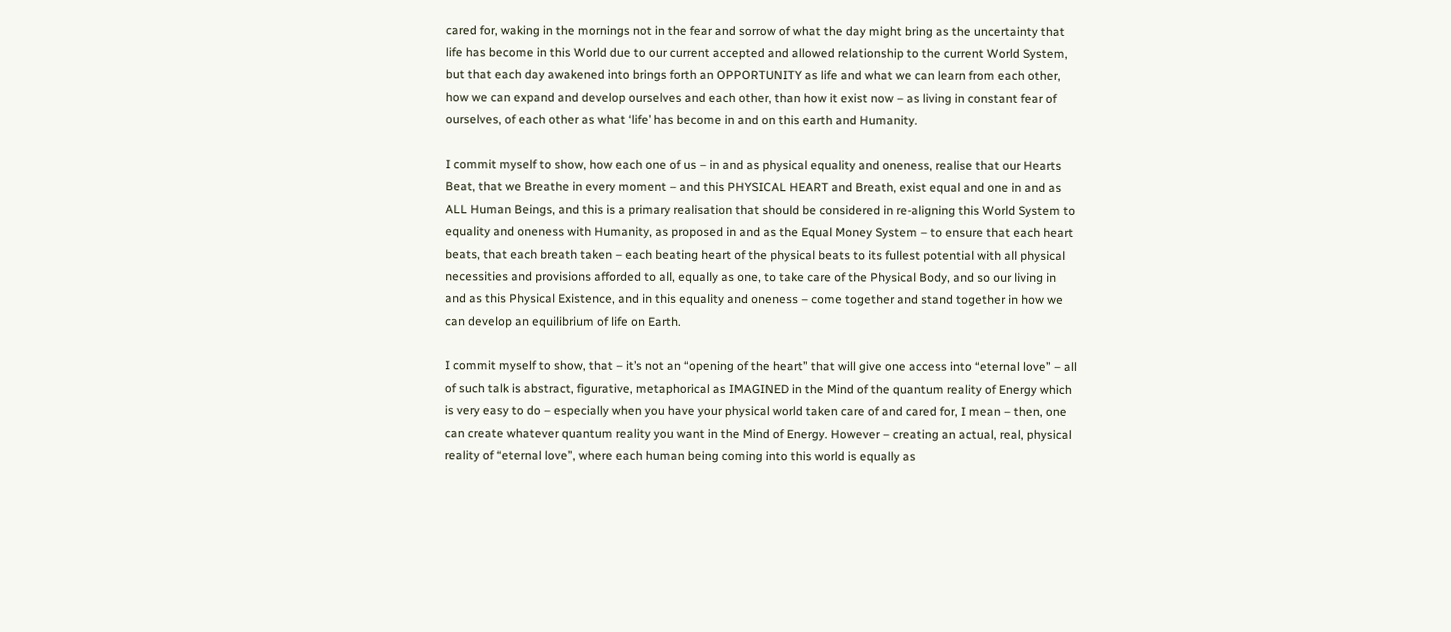cared for, waking in the mornings not in the fear and sorrow of what the day might bring as the uncertainty that life has become in this World due to our current accepted and allowed relationship to the current World System, but that each day awakened into brings forth an OPPORTUNITY as life and what we can learn from each other, how we can expand and develop ourselves and each other, than how it exist now – as living in constant fear of ourselves, of each other as what ‘life’ has become in and on this earth and Humanity.

I commit myself to show, how each one of us – in and as physical equality and oneness, realise that our Hearts Beat, that we Breathe in every moment – and this PHYSICAL HEART and Breath, exist equal and one in and as ALL Human Beings, and this is a primary realisation that should be considered in re-aligning this World System to equality and oneness with Humanity, as proposed in and as the Equal Money System – to ensure that each heart beats, that each breath taken – each beating heart of the physical beats to its fullest potential with all physical necessities and provisions afforded to all, equally as one, to take care of the Physical Body, and so our living in and as this Physical Existence, and in this equality and oneness – come together and stand together in how we can develop an equilibrium of life on Earth.

I commit myself to show, that – it’s not an “opening of the heart” that will give one access into “eternal love” – all of such talk is abstract, figurative, metaphorical as IMAGINED in the Mind of the quantum reality of Energy which is very easy to do – especially when you have your physical world taken care of and cared for, I mean – then, one can create whatever quantum reality you want in the Mind of Energy. However – creating an actual, real, physical reality of “eternal love”, where each human being coming into this world is equally as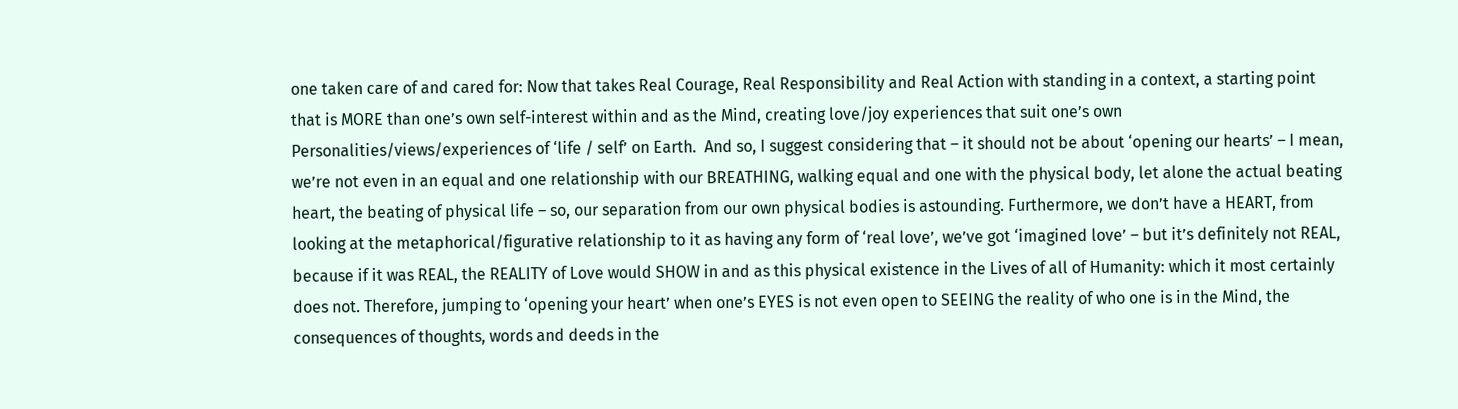one taken care of and cared for: Now that takes Real Courage, Real Responsibility and Real Action with standing in a context, a starting point that is MORE than one’s own self-interest within and as the Mind, creating love/joy experiences that suit one’s own Personalities/views/experiences of ‘life / self’ on Earth.  And so, I suggest considering that – it should not be about ‘opening our hearts’ – I mean, we’re not even in an equal and one relationship with our BREATHING, walking equal and one with the physical body, let alone the actual beating heart, the beating of physical life – so, our separation from our own physical bodies is astounding. Furthermore, we don’t have a HEART, from looking at the metaphorical/figurative relationship to it as having any form of ‘real love’, we’ve got ‘imagined love’ – but it’s definitely not REAL, because if it was REAL, the REALITY of Love would SHOW in and as this physical existence in the Lives of all of Humanity: which it most certainly does not. Therefore, jumping to ‘opening your heart’ when one’s EYES is not even open to SEEING the reality of who one is in the Mind, the consequences of thoughts, words and deeds in the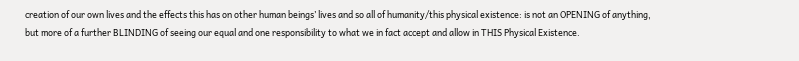creation of our own lives and the effects this has on other human beings’ lives and so all of humanity/this physical existence: is not an OPENING of anything, but more of a further BLINDING of seeing our equal and one responsibility to what we in fact accept and allow in THIS Physical Existence.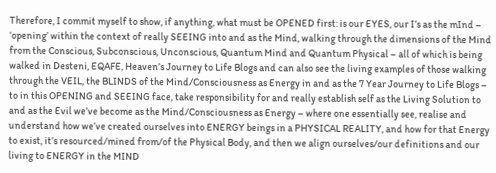Therefore, I commit myself to show, if anything, what must be OPENED first: is our EYES, our I’s as the mInd – ‘opening’ within the context of really SEEING into and as the Mind, walking through the dimensions of the Mind from the Conscious, Subconscious, Unconscious, Quantum Mind and Quantum Physical – all of which is being walked in Desteni, EQAFE, Heaven’s Journey to Life Blogs and can also see the living examples of those walking through the VEIL, the BLINDS of the Mind/Consciousness as Energy in and as the 7 Year Journey to Life Blogs – to in this OPENING and SEEING face, take responsibility for and really establish self as the Living Solution to and as the Evil we’ve become as the Mind/Consciousness as Energy – where one essentially see, realise and understand how we’ve created ourselves into ENERGY beings in a PHYSICAL REALITY, and how for that Energy to exist, it’s resourced/mined from/of the Physical Body, and then we align ourselves/our definitions and our living to ENERGY in the MIND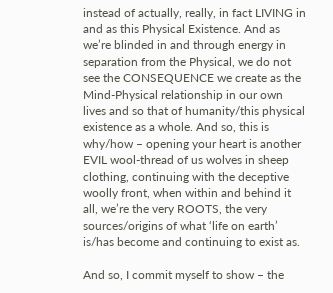instead of actually, really, in fact LIVING in and as this Physical Existence. And as we’re blinded in and through energy in separation from the Physical, we do not see the CONSEQUENCE we create as the Mind-Physical relationship in our own lives and so that of humanity/this physical existence as a whole. And so, this is why/how – opening your heart is another EVIL wool-thread of us wolves in sheep clothing, continuing with the deceptive woolly front, when within and behind it all, we’re the very ROOTS, the very sources/origins of what ‘life on earth’ is/has become and continuing to exist as.

And so, I commit myself to show – the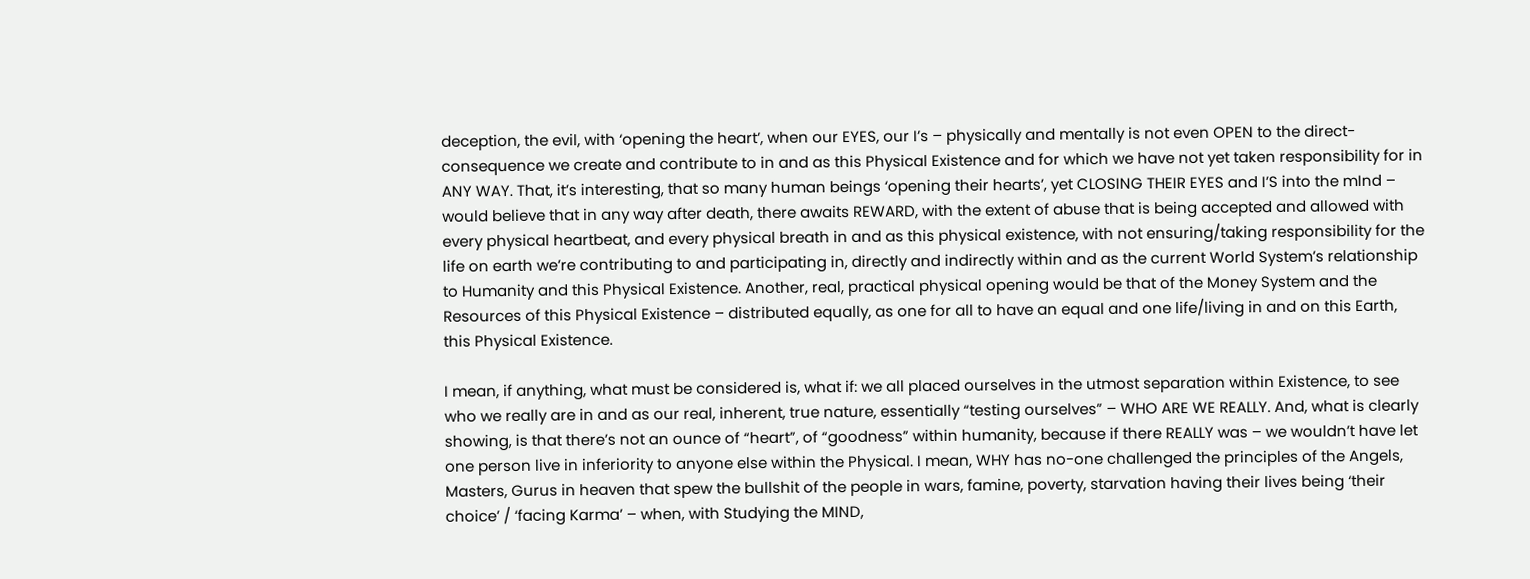deception, the evil, with ‘opening the heart’, when our EYES, our I’s – physically and mentally is not even OPEN to the direct-consequence we create and contribute to in and as this Physical Existence and for which we have not yet taken responsibility for in ANY WAY. That, it’s interesting, that so many human beings ‘opening their hearts’, yet CLOSING THEIR EYES and I’S into the mInd – would believe that in any way after death, there awaits REWARD, with the extent of abuse that is being accepted and allowed with every physical heartbeat, and every physical breath in and as this physical existence, with not ensuring/taking responsibility for the life on earth we’re contributing to and participating in, directly and indirectly within and as the current World System’s relationship to Humanity and this Physical Existence. Another, real, practical physical opening would be that of the Money System and the Resources of this Physical Existence – distributed equally, as one for all to have an equal and one life/living in and on this Earth, this Physical Existence.

I mean, if anything, what must be considered is, what if: we all placed ourselves in the utmost separation within Existence, to see who we really are in and as our real, inherent, true nature, essentially “testing ourselves” – WHO ARE WE REALLY. And, what is clearly showing, is that there’s not an ounce of “heart”, of “goodness” within humanity, because if there REALLY was – we wouldn’t have let one person live in inferiority to anyone else within the Physical. I mean, WHY has no-one challenged the principles of the Angels, Masters, Gurus in heaven that spew the bullshit of the people in wars, famine, poverty, starvation having their lives being ‘their choice’ / ‘facing Karma’ – when, with Studying the MIND,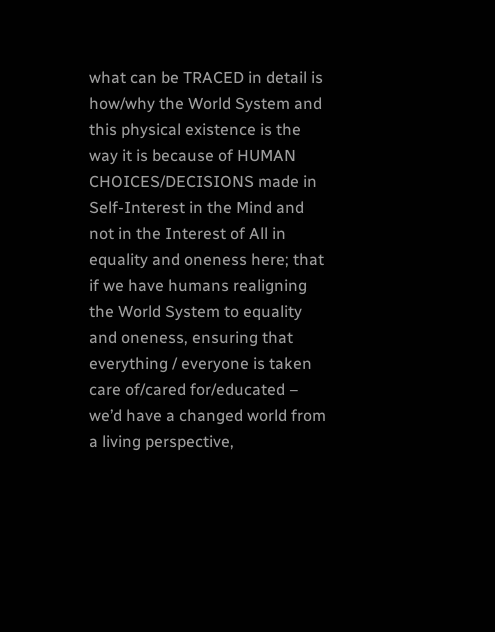what can be TRACED in detail is how/why the World System and this physical existence is the way it is because of HUMAN CHOICES/DECISIONS made in Self-Interest in the Mind and not in the Interest of All in equality and oneness here; that if we have humans realigning the World System to equality and oneness, ensuring that everything / everyone is taken care of/cared for/educated – we’d have a changed world from a living perspective,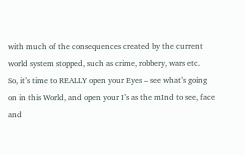with much of the consequences created by the current world system stopped, such as crime, robbery, wars etc.
So, it’s time to REALLY open your Eyes – see what’s going on in this World, and open your I’s as the mInd to see, face and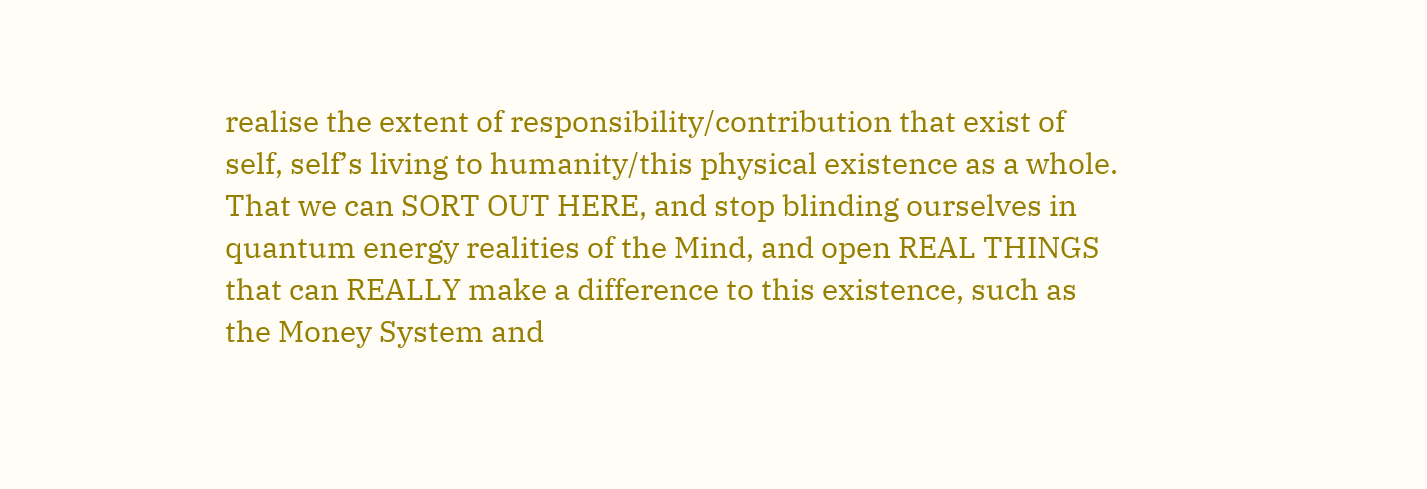realise the extent of responsibility/contribution that exist of self, self’s living to humanity/this physical existence as a whole. That we can SORT OUT HERE, and stop blinding ourselves in quantum energy realities of the Mind, and open REAL THINGS that can REALLY make a difference to this existence, such as the Money System and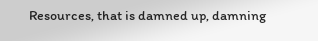Resources, that is damned up, damning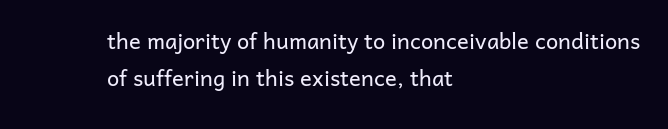the majority of humanity to inconceivable conditions of suffering in this existence, that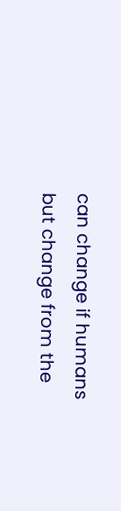can change if humans but change from the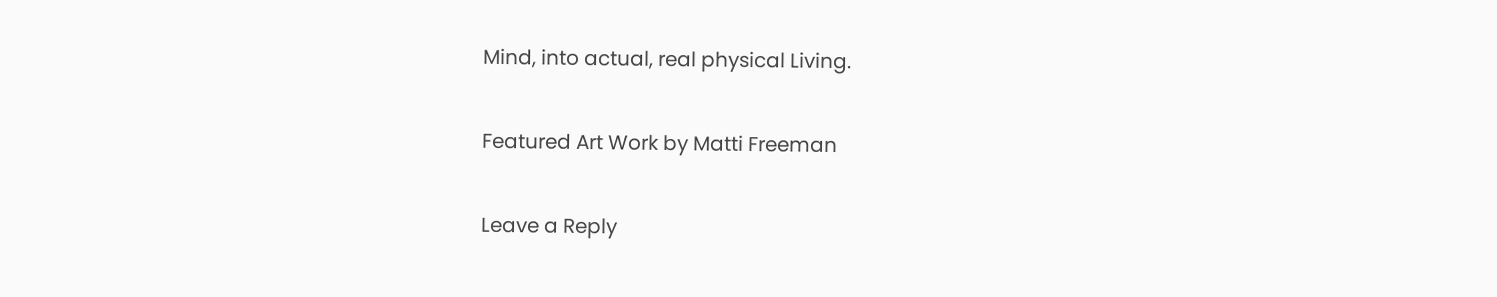Mind, into actual, real physical Living.

Featured Art Work by Matti Freeman

Leave a Reply